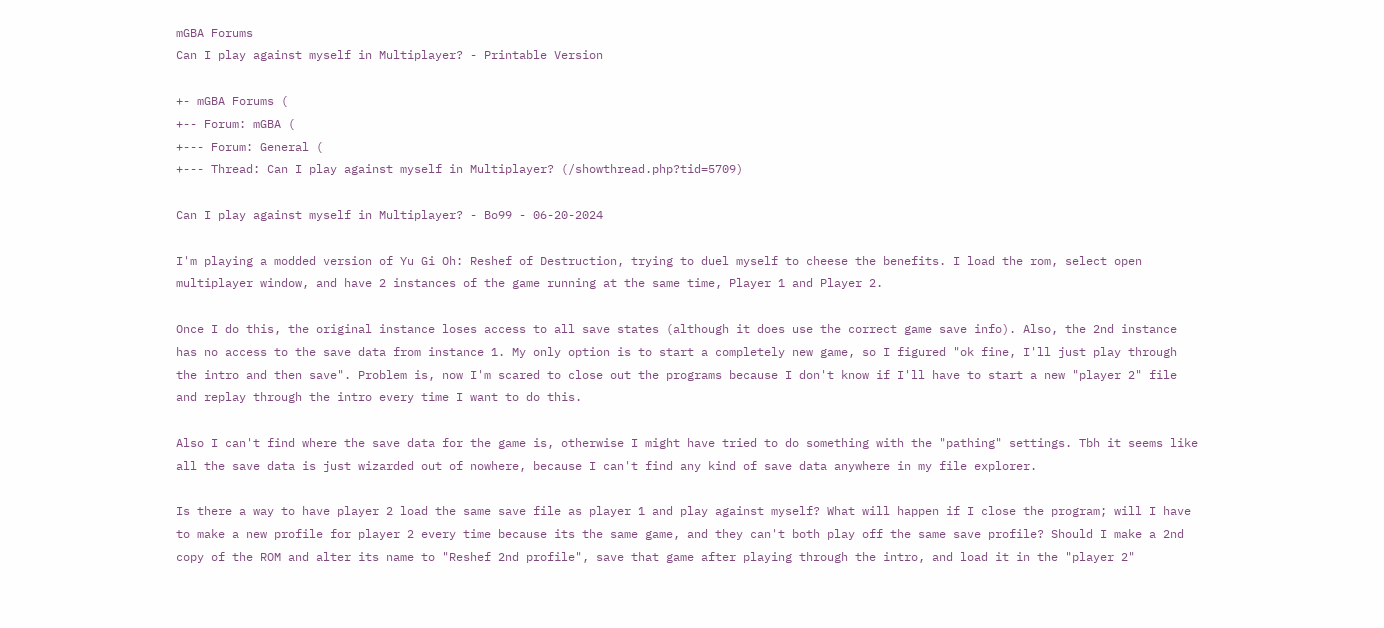mGBA Forums
Can I play against myself in Multiplayer? - Printable Version

+- mGBA Forums (
+-- Forum: mGBA (
+--- Forum: General (
+--- Thread: Can I play against myself in Multiplayer? (/showthread.php?tid=5709)

Can I play against myself in Multiplayer? - Bo99 - 06-20-2024

I'm playing a modded version of Yu Gi Oh: Reshef of Destruction, trying to duel myself to cheese the benefits. I load the rom, select open multiplayer window, and have 2 instances of the game running at the same time, Player 1 and Player 2.

Once I do this, the original instance loses access to all save states (although it does use the correct game save info). Also, the 2nd instance has no access to the save data from instance 1. My only option is to start a completely new game, so I figured "ok fine, I'll just play through the intro and then save". Problem is, now I'm scared to close out the programs because I don't know if I'll have to start a new "player 2" file and replay through the intro every time I want to do this.

Also I can't find where the save data for the game is, otherwise I might have tried to do something with the "pathing" settings. Tbh it seems like all the save data is just wizarded out of nowhere, because I can't find any kind of save data anywhere in my file explorer.

Is there a way to have player 2 load the same save file as player 1 and play against myself? What will happen if I close the program; will I have to make a new profile for player 2 every time because its the same game, and they can't both play off the same save profile? Should I make a 2nd copy of the ROM and alter its name to "Reshef 2nd profile", save that game after playing through the intro, and load it in the "player 2"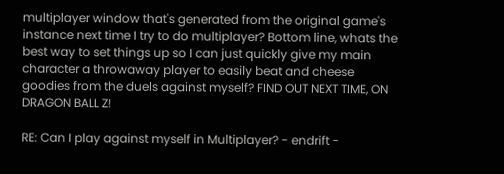multiplayer window that's generated from the original game's instance next time I try to do multiplayer? Bottom line, whats the best way to set things up so I can just quickly give my main character a throwaway player to easily beat and cheese goodies from the duels against myself? FIND OUT NEXT TIME, ON DRAGON BALL Z!

RE: Can I play against myself in Multiplayer? - endrift -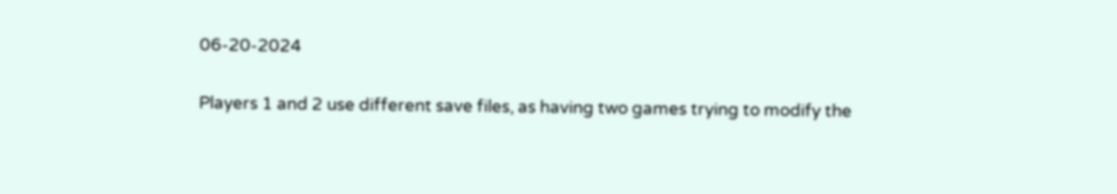06-20-2024

Players 1 and 2 use different save files, as having two games trying to modify the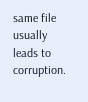same file usually leads to corruption.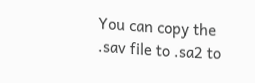You can copy the .sav file to .sa2 to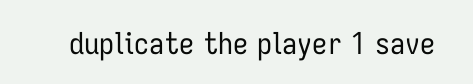duplicate the player 1 save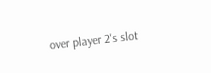over player 2's slot